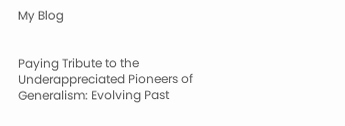My Blog


Paying Tribute to the Underappreciated Pioneers of Generalism: Evolving Past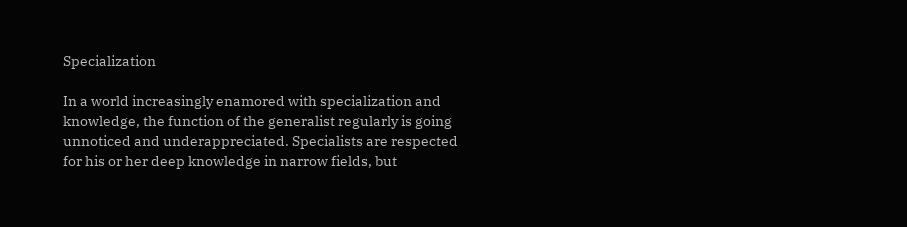Specialization

In a world increasingly enamored with specialization and knowledge, the function of the generalist regularly is going unnoticed and underappreciated. Specialists are respected for his or her deep knowledge in narrow fields, but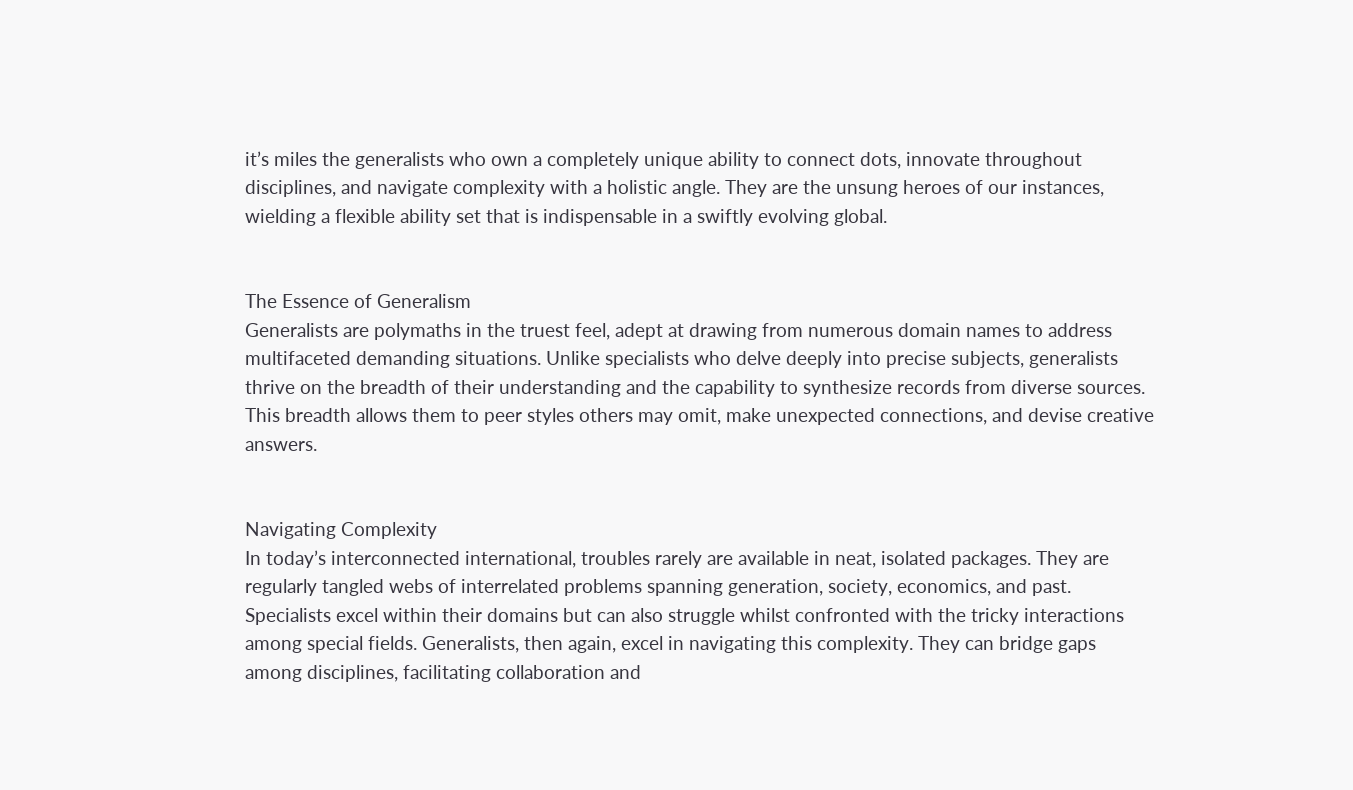it’s miles the generalists who own a completely unique ability to connect dots, innovate throughout disciplines, and navigate complexity with a holistic angle. They are the unsung heroes of our instances, wielding a flexible ability set that is indispensable in a swiftly evolving global.


The Essence of Generalism
Generalists are polymaths in the truest feel, adept at drawing from numerous domain names to address multifaceted demanding situations. Unlike specialists who delve deeply into precise subjects, generalists thrive on the breadth of their understanding and the capability to synthesize records from diverse sources. This breadth allows them to peer styles others may omit, make unexpected connections, and devise creative answers.


Navigating Complexity
In today’s interconnected international, troubles rarely are available in neat, isolated packages. They are regularly tangled webs of interrelated problems spanning generation, society, economics, and past. Specialists excel within their domains but can also struggle whilst confronted with the tricky interactions among special fields. Generalists, then again, excel in navigating this complexity. They can bridge gaps among disciplines, facilitating collaboration and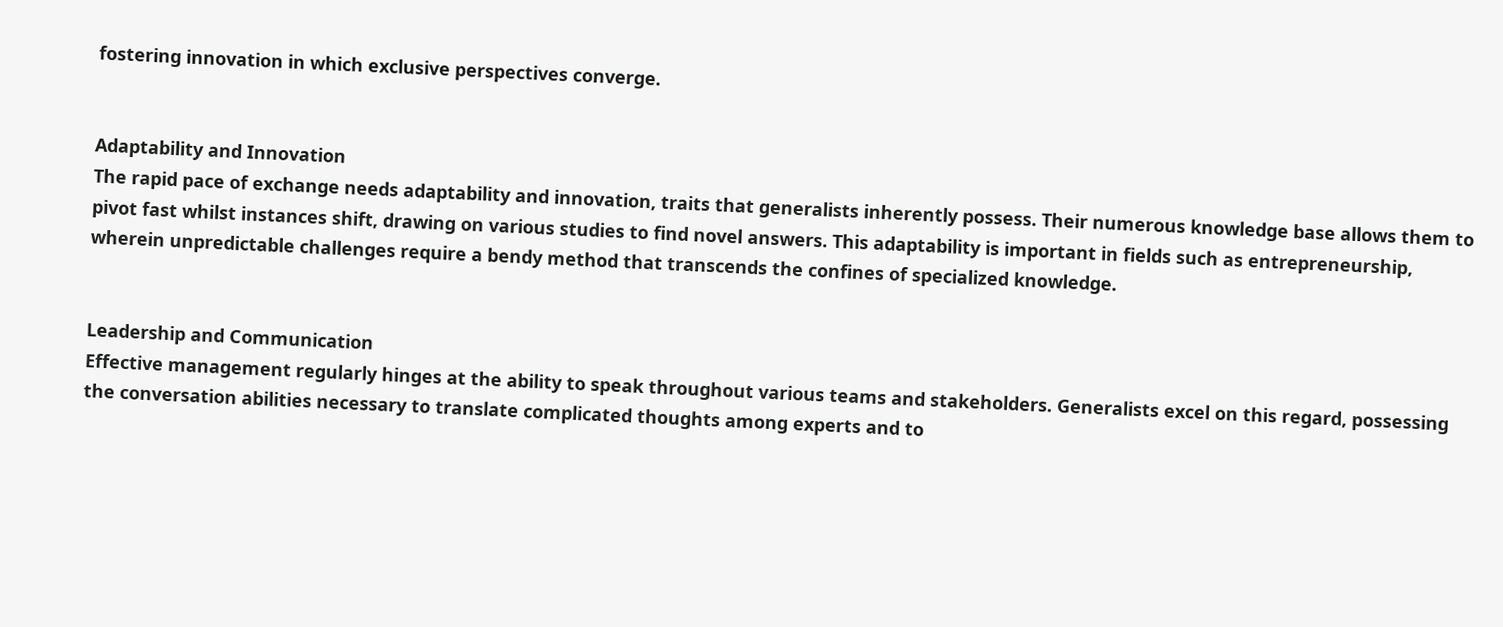fostering innovation in which exclusive perspectives converge.


Adaptability and Innovation
The rapid pace of exchange needs adaptability and innovation, traits that generalists inherently possess. Their numerous knowledge base allows them to pivot fast whilst instances shift, drawing on various studies to find novel answers. This adaptability is important in fields such as entrepreneurship, wherein unpredictable challenges require a bendy method that transcends the confines of specialized knowledge.


Leadership and Communication
Effective management regularly hinges at the ability to speak throughout various teams and stakeholders. Generalists excel on this regard, possessing the conversation abilities necessary to translate complicated thoughts among experts and to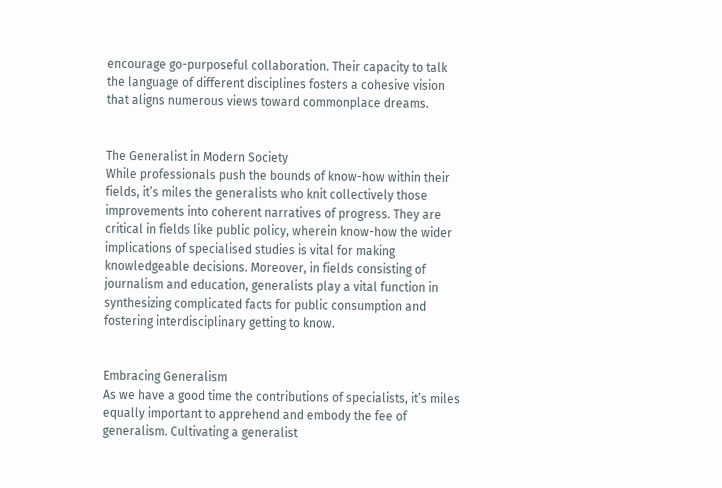encourage go-purposeful collaboration. Their capacity to talk the language of different disciplines fosters a cohesive vision that aligns numerous views toward commonplace dreams.


The Generalist in Modern Society
While professionals push the bounds of know-how within their fields, it’s miles the generalists who knit collectively those improvements into coherent narratives of progress. They are critical in fields like public policy, wherein know-how the wider implications of specialised studies is vital for making knowledgeable decisions. Moreover, in fields consisting of journalism and education, generalists play a vital function in synthesizing complicated facts for public consumption and fostering interdisciplinary getting to know.


Embracing Generalism
As we have a good time the contributions of specialists, it’s miles equally important to apprehend and embody the fee of generalism. Cultivating a generalist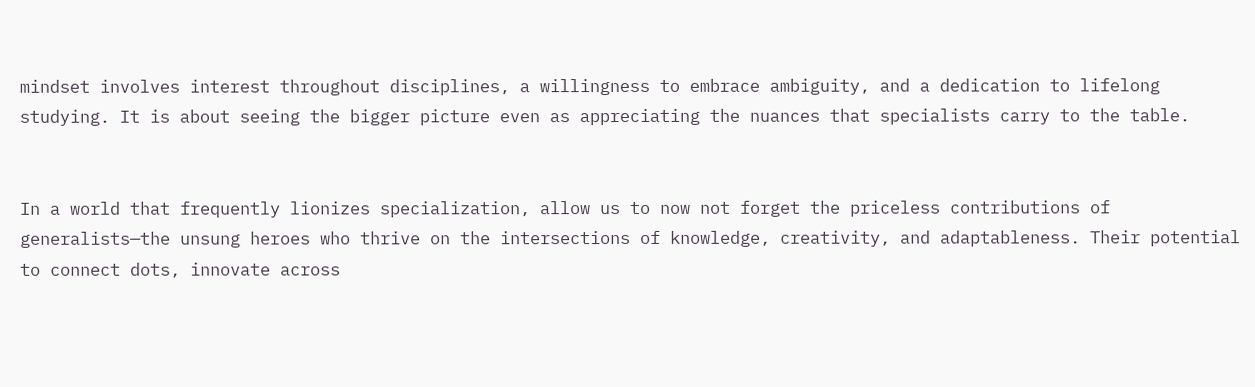mindset involves interest throughout disciplines, a willingness to embrace ambiguity, and a dedication to lifelong studying. It is about seeing the bigger picture even as appreciating the nuances that specialists carry to the table.


In a world that frequently lionizes specialization, allow us to now not forget the priceless contributions of generalists—the unsung heroes who thrive on the intersections of knowledge, creativity, and adaptableness. Their potential to connect dots, innovate across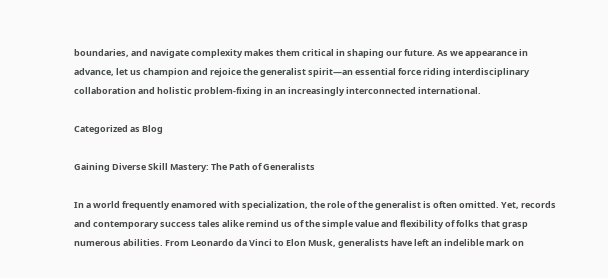boundaries, and navigate complexity makes them critical in shaping our future. As we appearance in advance, let us champion and rejoice the generalist spirit—an essential force riding interdisciplinary collaboration and holistic problem-fixing in an increasingly interconnected international.

Categorized as Blog

Gaining Diverse Skill Mastery: The Path of Generalists

In a world frequently enamored with specialization, the role of the generalist is often omitted. Yet, records and contemporary success tales alike remind us of the simple value and flexibility of folks that grasp numerous abilities. From Leonardo da Vinci to Elon Musk, generalists have left an indelible mark on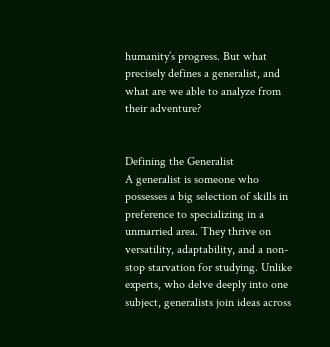humanity’s progress. But what precisely defines a generalist, and what are we able to analyze from their adventure?


Defining the Generalist
A generalist is someone who possesses a big selection of skills in preference to specializing in a unmarried area. They thrive on versatility, adaptability, and a non-stop starvation for studying. Unlike experts, who delve deeply into one subject, generalists join ideas across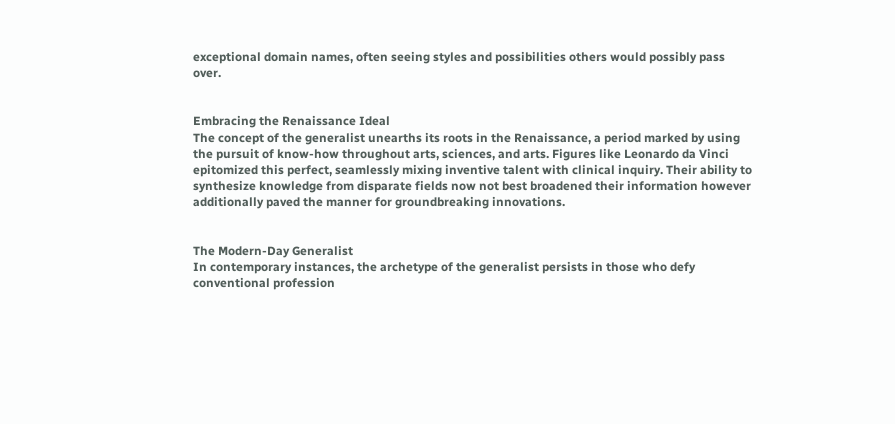exceptional domain names, often seeing styles and possibilities others would possibly pass over.


Embracing the Renaissance Ideal
The concept of the generalist unearths its roots in the Renaissance, a period marked by using the pursuit of know-how throughout arts, sciences, and arts. Figures like Leonardo da Vinci epitomized this perfect, seamlessly mixing inventive talent with clinical inquiry. Their ability to synthesize knowledge from disparate fields now not best broadened their information however additionally paved the manner for groundbreaking innovations.


The Modern-Day Generalist
In contemporary instances, the archetype of the generalist persists in those who defy conventional profession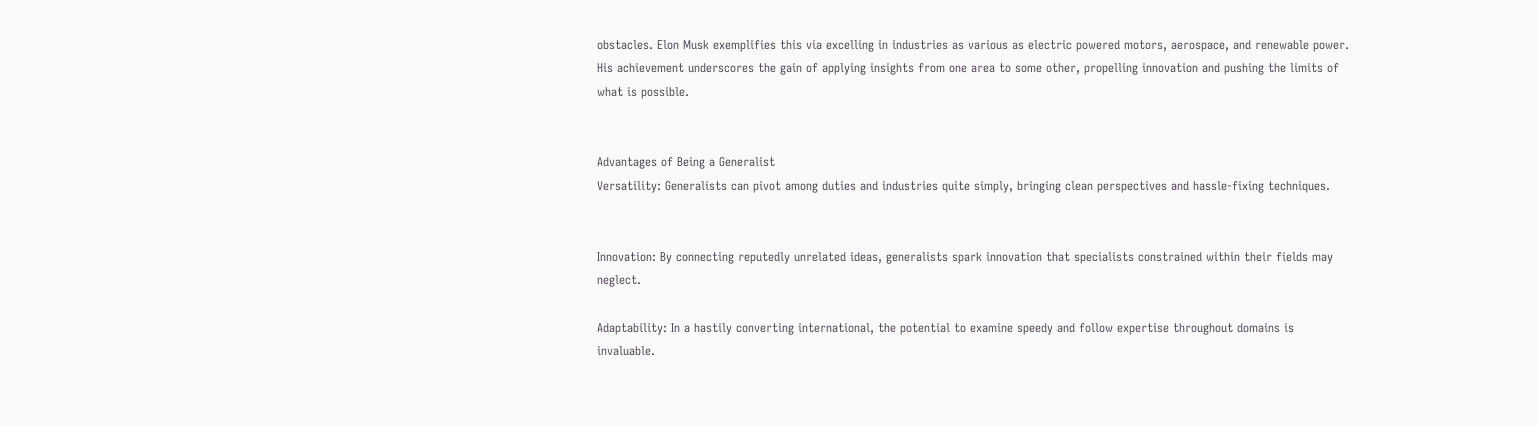obstacles. Elon Musk exemplifies this via excelling in industries as various as electric powered motors, aerospace, and renewable power. His achievement underscores the gain of applying insights from one area to some other, propelling innovation and pushing the limits of what is possible.


Advantages of Being a Generalist
Versatility: Generalists can pivot among duties and industries quite simply, bringing clean perspectives and hassle-fixing techniques.


Innovation: By connecting reputedly unrelated ideas, generalists spark innovation that specialists constrained within their fields may neglect.

Adaptability: In a hastily converting international, the potential to examine speedy and follow expertise throughout domains is invaluable.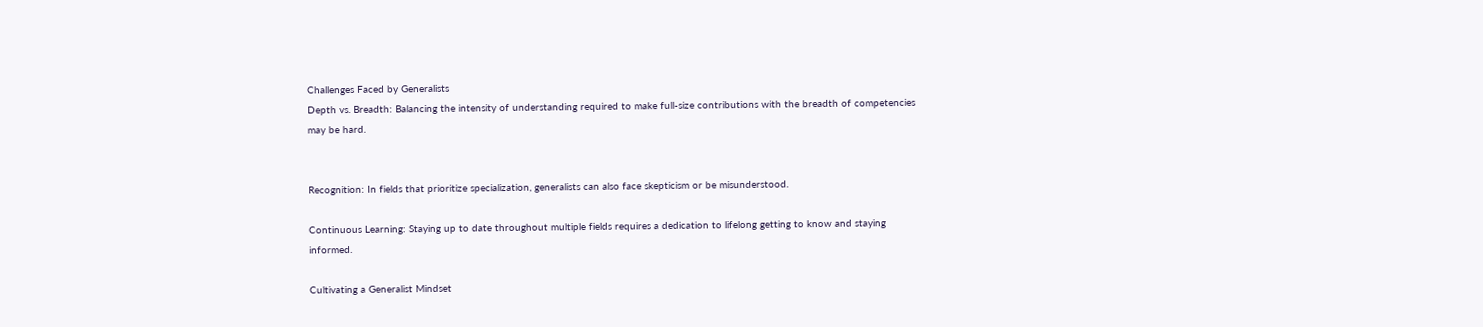Challenges Faced by Generalists
Depth vs. Breadth: Balancing the intensity of understanding required to make full-size contributions with the breadth of competencies may be hard.


Recognition: In fields that prioritize specialization, generalists can also face skepticism or be misunderstood.

Continuous Learning: Staying up to date throughout multiple fields requires a dedication to lifelong getting to know and staying informed.

Cultivating a Generalist Mindset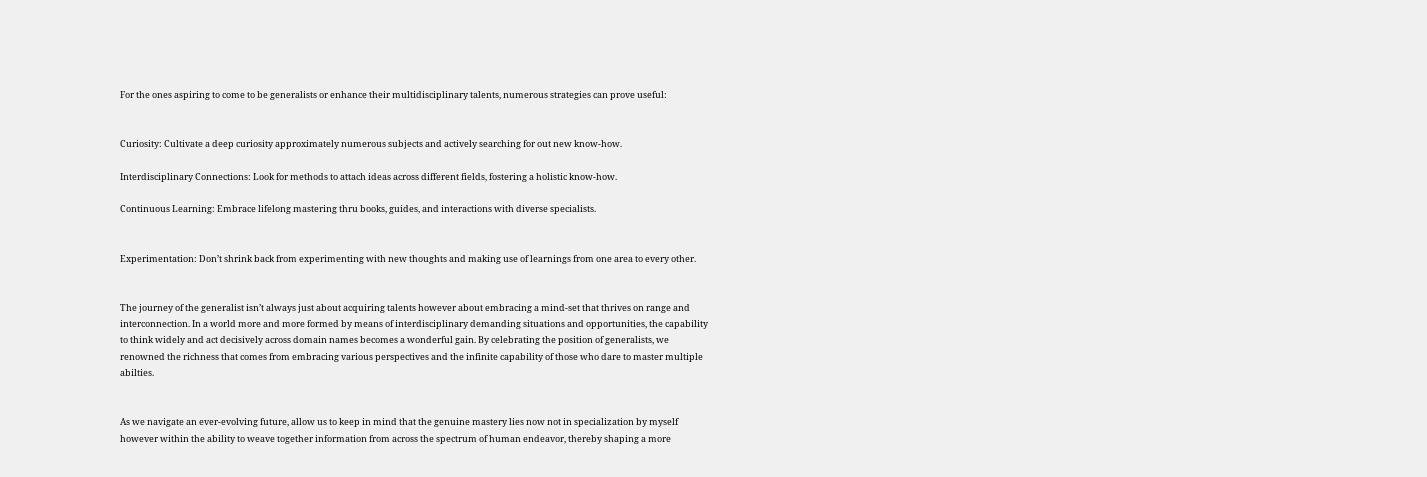For the ones aspiring to come to be generalists or enhance their multidisciplinary talents, numerous strategies can prove useful:


Curiosity: Cultivate a deep curiosity approximately numerous subjects and actively searching for out new know-how.

Interdisciplinary Connections: Look for methods to attach ideas across different fields, fostering a holistic know-how.

Continuous Learning: Embrace lifelong mastering thru books, guides, and interactions with diverse specialists.


Experimentation: Don’t shrink back from experimenting with new thoughts and making use of learnings from one area to every other.


The journey of the generalist isn’t always just about acquiring talents however about embracing a mind-set that thrives on range and interconnection. In a world more and more formed by means of interdisciplinary demanding situations and opportunities, the capability to think widely and act decisively across domain names becomes a wonderful gain. By celebrating the position of generalists, we renowned the richness that comes from embracing various perspectives and the infinite capability of those who dare to master multiple abilties.


As we navigate an ever-evolving future, allow us to keep in mind that the genuine mastery lies now not in specialization by myself however within the ability to weave together information from across the spectrum of human endeavor, thereby shaping a more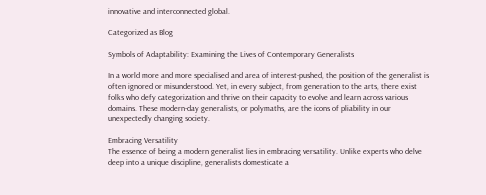innovative and interconnected global.

Categorized as Blog

Symbols of Adaptability: Examining the Lives of Contemporary Generalists

In a world more and more specialised and area of interest-pushed, the position of the generalist is often ignored or misunderstood. Yet, in every subject, from generation to the arts, there exist folks who defy categorization and thrive on their capacity to evolve and learn across various domains. These modern-day generalists, or polymaths, are the icons of pliability in our unexpectedly changing society.

Embracing Versatility
The essence of being a modern generalist lies in embracing versatility. Unlike experts who delve deep into a unique discipline, generalists domesticate a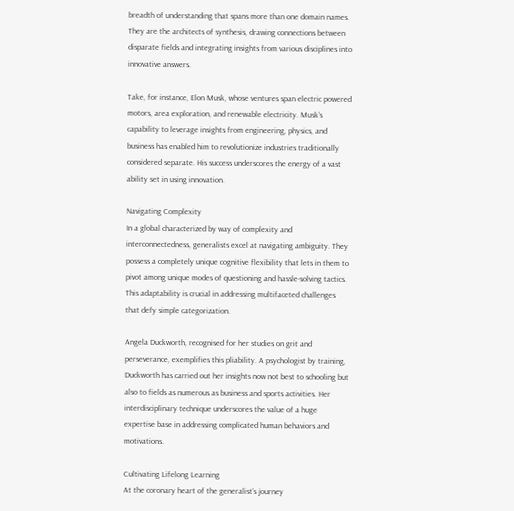breadth of understanding that spans more than one domain names. They are the architects of synthesis, drawing connections between disparate fields and integrating insights from various disciplines into innovative answers.

Take, for instance, Elon Musk, whose ventures span electric powered motors, area exploration, and renewable electricity. Musk’s capability to leverage insights from engineering, physics, and business has enabled him to revolutionize industries traditionally considered separate. His success underscores the energy of a vast ability set in using innovation.

Navigating Complexity
In a global characterized by way of complexity and interconnectedness, generalists excel at navigating ambiguity. They possess a completely unique cognitive flexibility that lets in them to pivot among unique modes of questioning and hassle-solving tactics. This adaptability is crucial in addressing multifaceted challenges that defy simple categorization.

Angela Duckworth, recognised for her studies on grit and perseverance, exemplifies this pliability. A psychologist by training, Duckworth has carried out her insights now not best to schooling but also to fields as numerous as business and sports activities. Her interdisciplinary technique underscores the value of a huge expertise base in addressing complicated human behaviors and motivations.

Cultivating Lifelong Learning
At the coronary heart of the generalist’s journey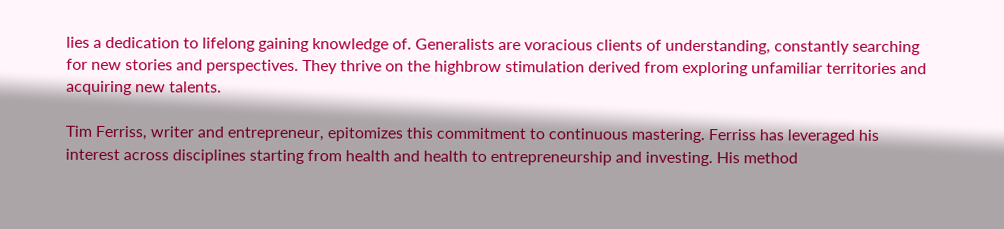lies a dedication to lifelong gaining knowledge of. Generalists are voracious clients of understanding, constantly searching for new stories and perspectives. They thrive on the highbrow stimulation derived from exploring unfamiliar territories and acquiring new talents.

Tim Ferriss, writer and entrepreneur, epitomizes this commitment to continuous mastering. Ferriss has leveraged his interest across disciplines starting from health and health to entrepreneurship and investing. His method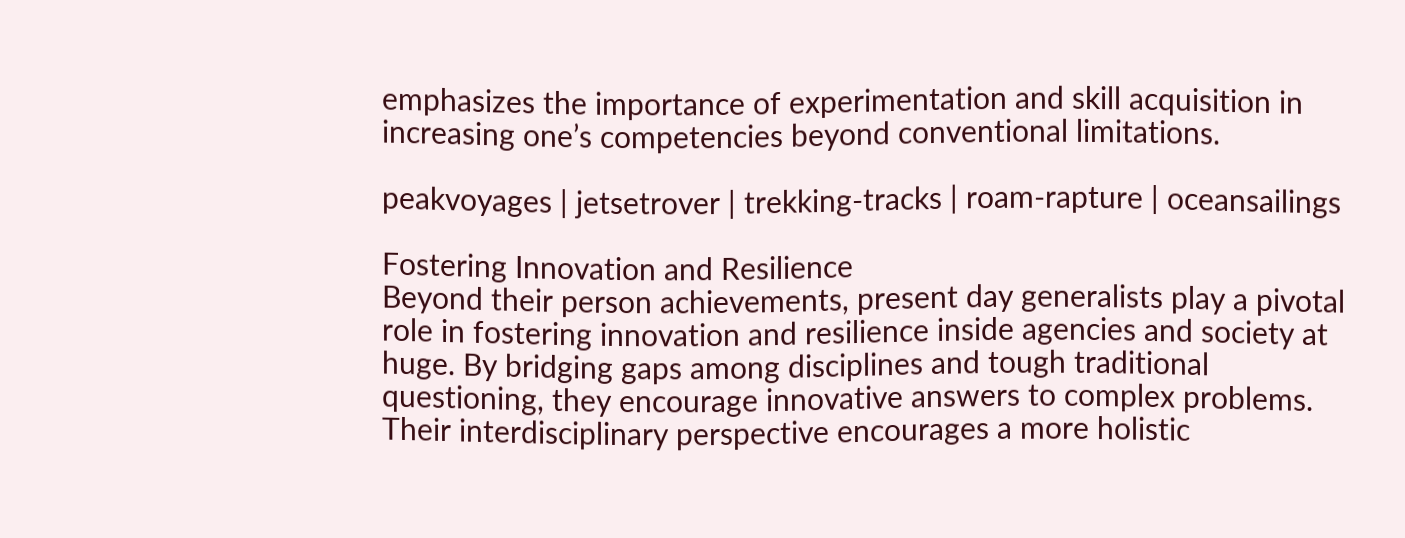emphasizes the importance of experimentation and skill acquisition in increasing one’s competencies beyond conventional limitations.

peakvoyages | jetsetrover | trekking-tracks | roam-rapture | oceansailings

Fostering Innovation and Resilience
Beyond their person achievements, present day generalists play a pivotal role in fostering innovation and resilience inside agencies and society at huge. By bridging gaps among disciplines and tough traditional questioning, they encourage innovative answers to complex problems. Their interdisciplinary perspective encourages a more holistic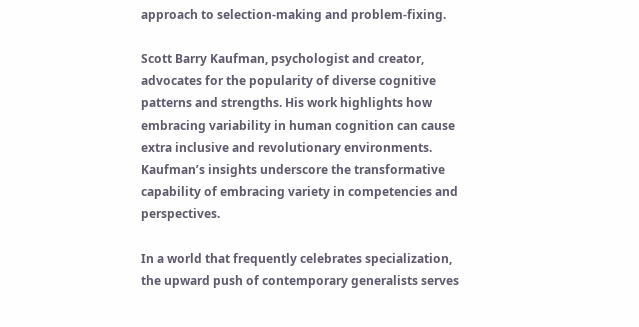approach to selection-making and problem-fixing.

Scott Barry Kaufman, psychologist and creator, advocates for the popularity of diverse cognitive patterns and strengths. His work highlights how embracing variability in human cognition can cause extra inclusive and revolutionary environments. Kaufman’s insights underscore the transformative capability of embracing variety in competencies and perspectives.

In a world that frequently celebrates specialization, the upward push of contemporary generalists serves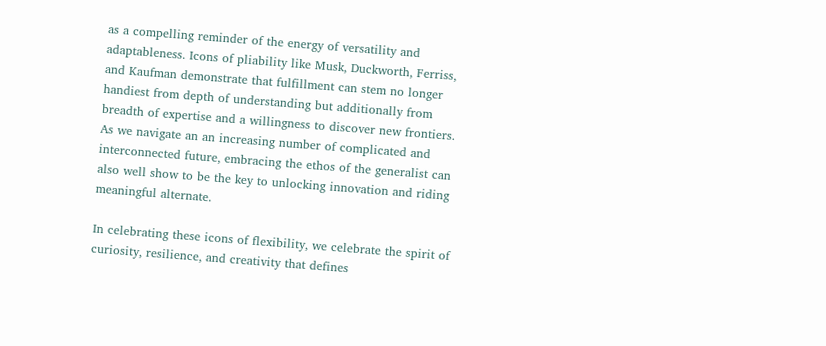as a compelling reminder of the energy of versatility and adaptableness. Icons of pliability like Musk, Duckworth, Ferriss, and Kaufman demonstrate that fulfillment can stem no longer handiest from depth of understanding but additionally from breadth of expertise and a willingness to discover new frontiers. As we navigate an an increasing number of complicated and interconnected future, embracing the ethos of the generalist can also well show to be the key to unlocking innovation and riding meaningful alternate.

In celebrating these icons of flexibility, we celebrate the spirit of curiosity, resilience, and creativity that defines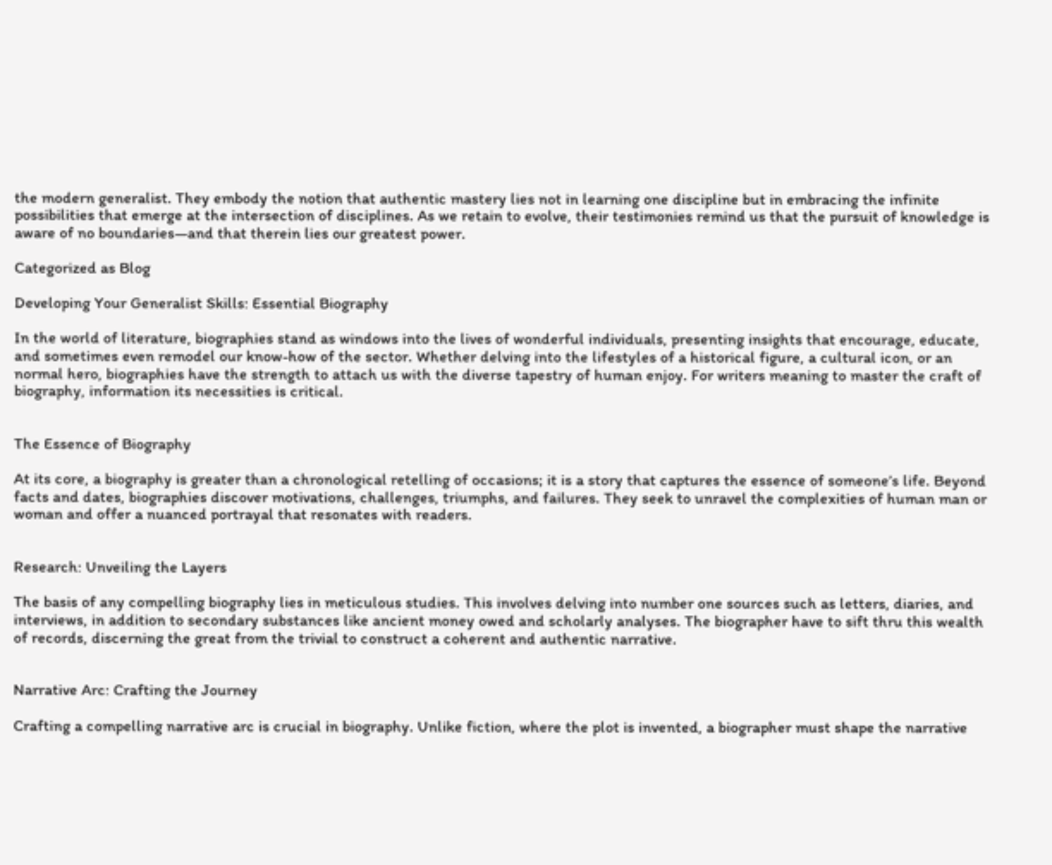the modern generalist. They embody the notion that authentic mastery lies not in learning one discipline but in embracing the infinite possibilities that emerge at the intersection of disciplines. As we retain to evolve, their testimonies remind us that the pursuit of knowledge is aware of no boundaries—and that therein lies our greatest power.

Categorized as Blog

Developing Your Generalist Skills: Essential Biography

In the world of literature, biographies stand as windows into the lives of wonderful individuals, presenting insights that encourage, educate, and sometimes even remodel our know-how of the sector. Whether delving into the lifestyles of a historical figure, a cultural icon, or an normal hero, biographies have the strength to attach us with the diverse tapestry of human enjoy. For writers meaning to master the craft of biography, information its necessities is critical.


The Essence of Biography

At its core, a biography is greater than a chronological retelling of occasions; it is a story that captures the essence of someone’s life. Beyond facts and dates, biographies discover motivations, challenges, triumphs, and failures. They seek to unravel the complexities of human man or woman and offer a nuanced portrayal that resonates with readers.


Research: Unveiling the Layers

The basis of any compelling biography lies in meticulous studies. This involves delving into number one sources such as letters, diaries, and interviews, in addition to secondary substances like ancient money owed and scholarly analyses. The biographer have to sift thru this wealth of records, discerning the great from the trivial to construct a coherent and authentic narrative.


Narrative Arc: Crafting the Journey

Crafting a compelling narrative arc is crucial in biography. Unlike fiction, where the plot is invented, a biographer must shape the narrative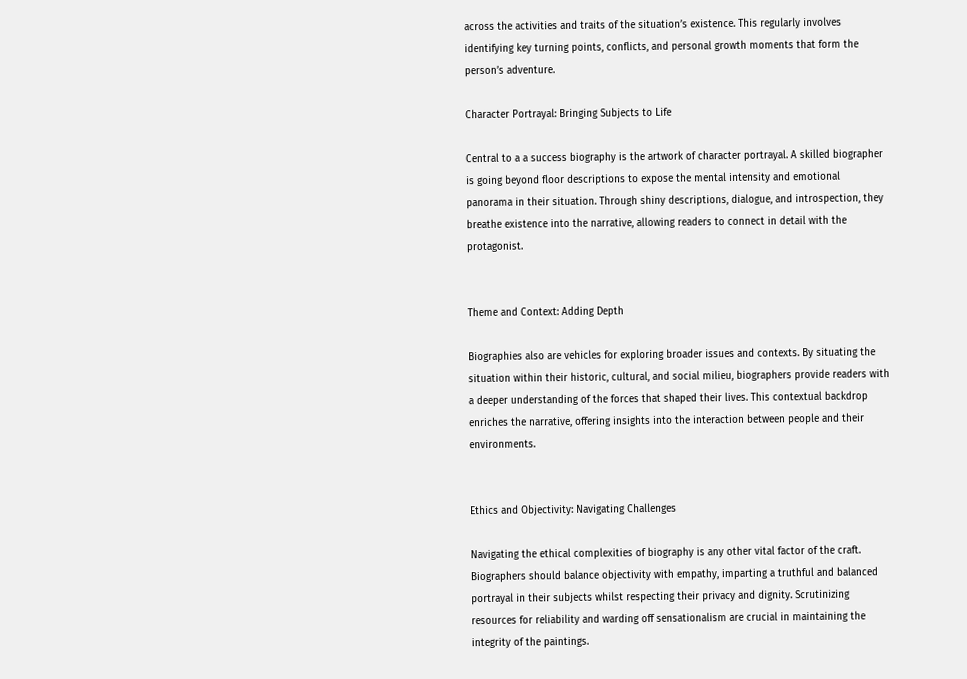across the activities and traits of the situation’s existence. This regularly involves identifying key turning points, conflicts, and personal growth moments that form the person’s adventure.

Character Portrayal: Bringing Subjects to Life

Central to a a success biography is the artwork of character portrayal. A skilled biographer is going beyond floor descriptions to expose the mental intensity and emotional panorama in their situation. Through shiny descriptions, dialogue, and introspection, they breathe existence into the narrative, allowing readers to connect in detail with the protagonist.


Theme and Context: Adding Depth

Biographies also are vehicles for exploring broader issues and contexts. By situating the situation within their historic, cultural, and social milieu, biographers provide readers with a deeper understanding of the forces that shaped their lives. This contextual backdrop enriches the narrative, offering insights into the interaction between people and their environments.


Ethics and Objectivity: Navigating Challenges

Navigating the ethical complexities of biography is any other vital factor of the craft. Biographers should balance objectivity with empathy, imparting a truthful and balanced portrayal in their subjects whilst respecting their privacy and dignity. Scrutinizing resources for reliability and warding off sensationalism are crucial in maintaining the integrity of the paintings.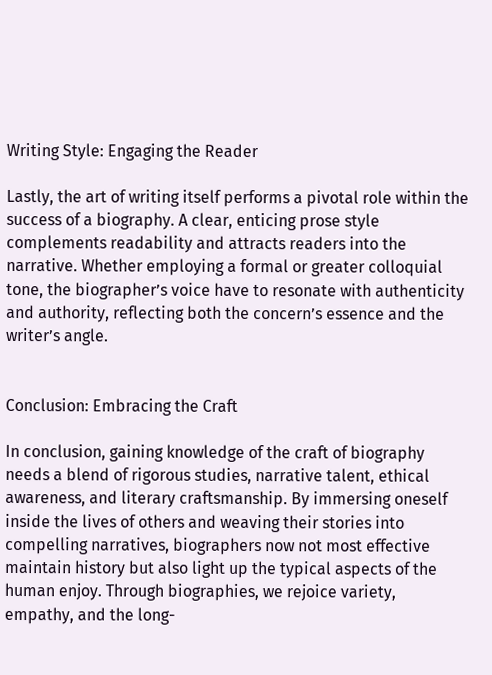Writing Style: Engaging the Reader

Lastly, the art of writing itself performs a pivotal role within the success of a biography. A clear, enticing prose style complements readability and attracts readers into the narrative. Whether employing a formal or greater colloquial tone, the biographer’s voice have to resonate with authenticity and authority, reflecting both the concern’s essence and the writer’s angle.


Conclusion: Embracing the Craft

In conclusion, gaining knowledge of the craft of biography needs a blend of rigorous studies, narrative talent, ethical awareness, and literary craftsmanship. By immersing oneself inside the lives of others and weaving their stories into compelling narratives, biographers now not most effective maintain history but also light up the typical aspects of the human enjoy. Through biographies, we rejoice variety, empathy, and the long-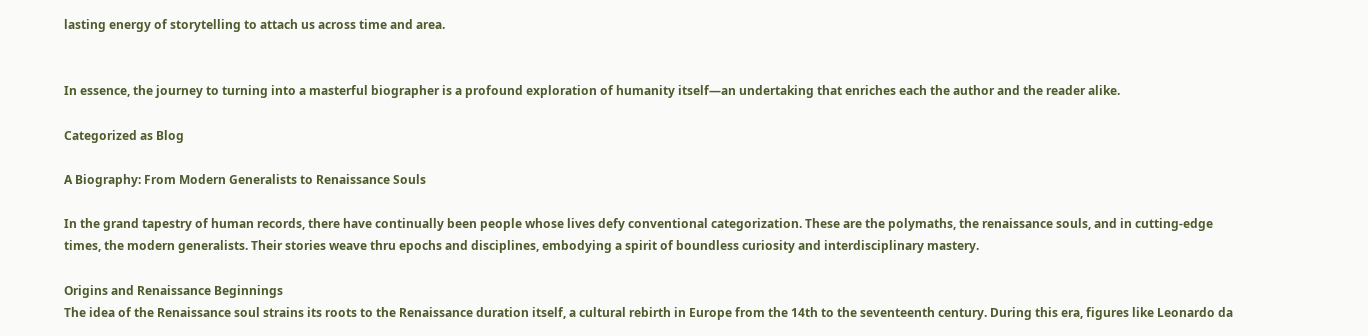lasting energy of storytelling to attach us across time and area.


In essence, the journey to turning into a masterful biographer is a profound exploration of humanity itself—an undertaking that enriches each the author and the reader alike.

Categorized as Blog

A Biography: From Modern Generalists to Renaissance Souls

In the grand tapestry of human records, there have continually been people whose lives defy conventional categorization. These are the polymaths, the renaissance souls, and in cutting-edge times, the modern generalists. Their stories weave thru epochs and disciplines, embodying a spirit of boundless curiosity and interdisciplinary mastery.

Origins and Renaissance Beginnings
The idea of the Renaissance soul strains its roots to the Renaissance duration itself, a cultural rebirth in Europe from the 14th to the seventeenth century. During this era, figures like Leonardo da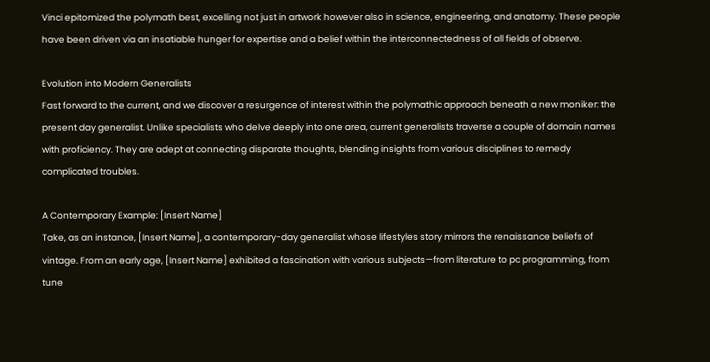Vinci epitomized the polymath best, excelling not just in artwork however also in science, engineering, and anatomy. These people have been driven via an insatiable hunger for expertise and a belief within the interconnectedness of all fields of observe.

Evolution into Modern Generalists
Fast forward to the current, and we discover a resurgence of interest within the polymathic approach beneath a new moniker: the present day generalist. Unlike specialists who delve deeply into one area, current generalists traverse a couple of domain names with proficiency. They are adept at connecting disparate thoughts, blending insights from various disciplines to remedy complicated troubles.

A Contemporary Example: [Insert Name]
Take, as an instance, [Insert Name], a contemporary-day generalist whose lifestyles story mirrors the renaissance beliefs of vintage. From an early age, [Insert Name] exhibited a fascination with various subjects—from literature to pc programming, from tune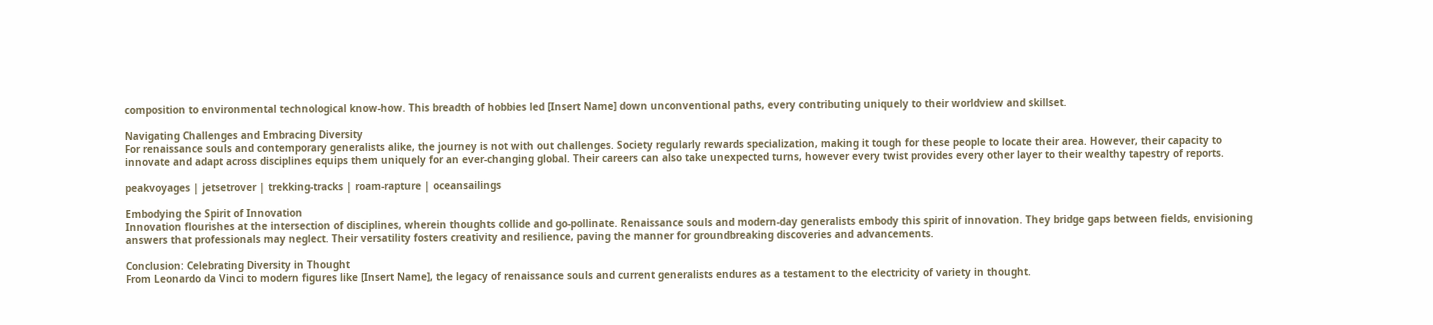composition to environmental technological know-how. This breadth of hobbies led [Insert Name] down unconventional paths, every contributing uniquely to their worldview and skillset.

Navigating Challenges and Embracing Diversity
For renaissance souls and contemporary generalists alike, the journey is not with out challenges. Society regularly rewards specialization, making it tough for these people to locate their area. However, their capacity to innovate and adapt across disciplines equips them uniquely for an ever-changing global. Their careers can also take unexpected turns, however every twist provides every other layer to their wealthy tapestry of reports.

peakvoyages | jetsetrover | trekking-tracks | roam-rapture | oceansailings

Embodying the Spirit of Innovation
Innovation flourishes at the intersection of disciplines, wherein thoughts collide and go-pollinate. Renaissance souls and modern-day generalists embody this spirit of innovation. They bridge gaps between fields, envisioning answers that professionals may neglect. Their versatility fosters creativity and resilience, paving the manner for groundbreaking discoveries and advancements.

Conclusion: Celebrating Diversity in Thought
From Leonardo da Vinci to modern figures like [Insert Name], the legacy of renaissance souls and current generalists endures as a testament to the electricity of variety in thought.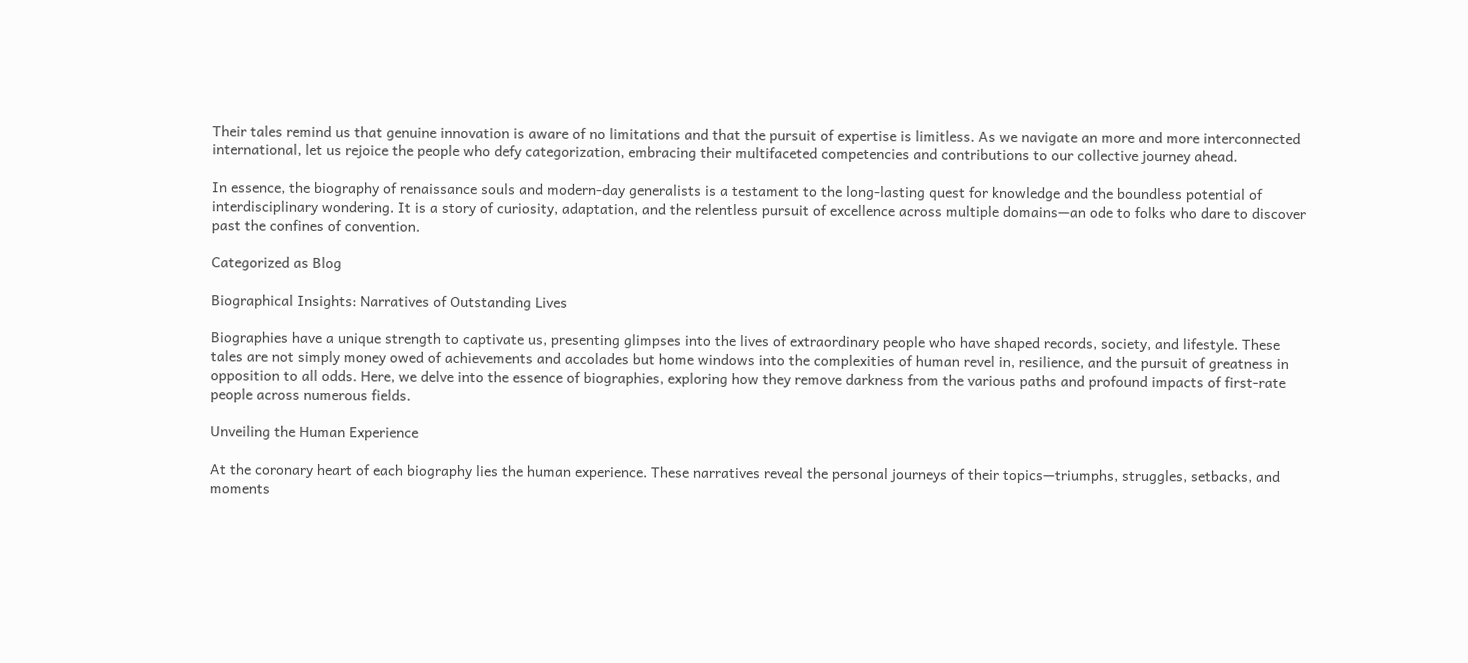Their tales remind us that genuine innovation is aware of no limitations and that the pursuit of expertise is limitless. As we navigate an more and more interconnected international, let us rejoice the people who defy categorization, embracing their multifaceted competencies and contributions to our collective journey ahead.

In essence, the biography of renaissance souls and modern-day generalists is a testament to the long-lasting quest for knowledge and the boundless potential of interdisciplinary wondering. It is a story of curiosity, adaptation, and the relentless pursuit of excellence across multiple domains—an ode to folks who dare to discover past the confines of convention.

Categorized as Blog

Biographical Insights: Narratives of Outstanding Lives

Biographies have a unique strength to captivate us, presenting glimpses into the lives of extraordinary people who have shaped records, society, and lifestyle. These tales are not simply money owed of achievements and accolades but home windows into the complexities of human revel in, resilience, and the pursuit of greatness in opposition to all odds. Here, we delve into the essence of biographies, exploring how they remove darkness from the various paths and profound impacts of first-rate people across numerous fields.

Unveiling the Human Experience

At the coronary heart of each biography lies the human experience. These narratives reveal the personal journeys of their topics—triumphs, struggles, setbacks, and moments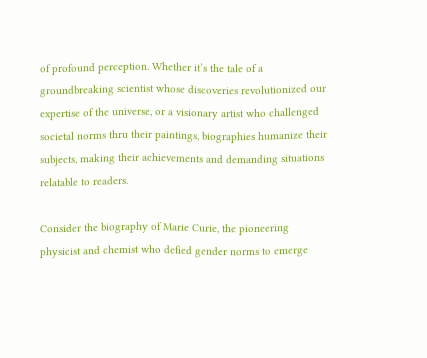of profound perception. Whether it’s the tale of a groundbreaking scientist whose discoveries revolutionized our expertise of the universe, or a visionary artist who challenged societal norms thru their paintings, biographies humanize their subjects, making their achievements and demanding situations relatable to readers.

Consider the biography of Marie Curie, the pioneering physicist and chemist who defied gender norms to emerge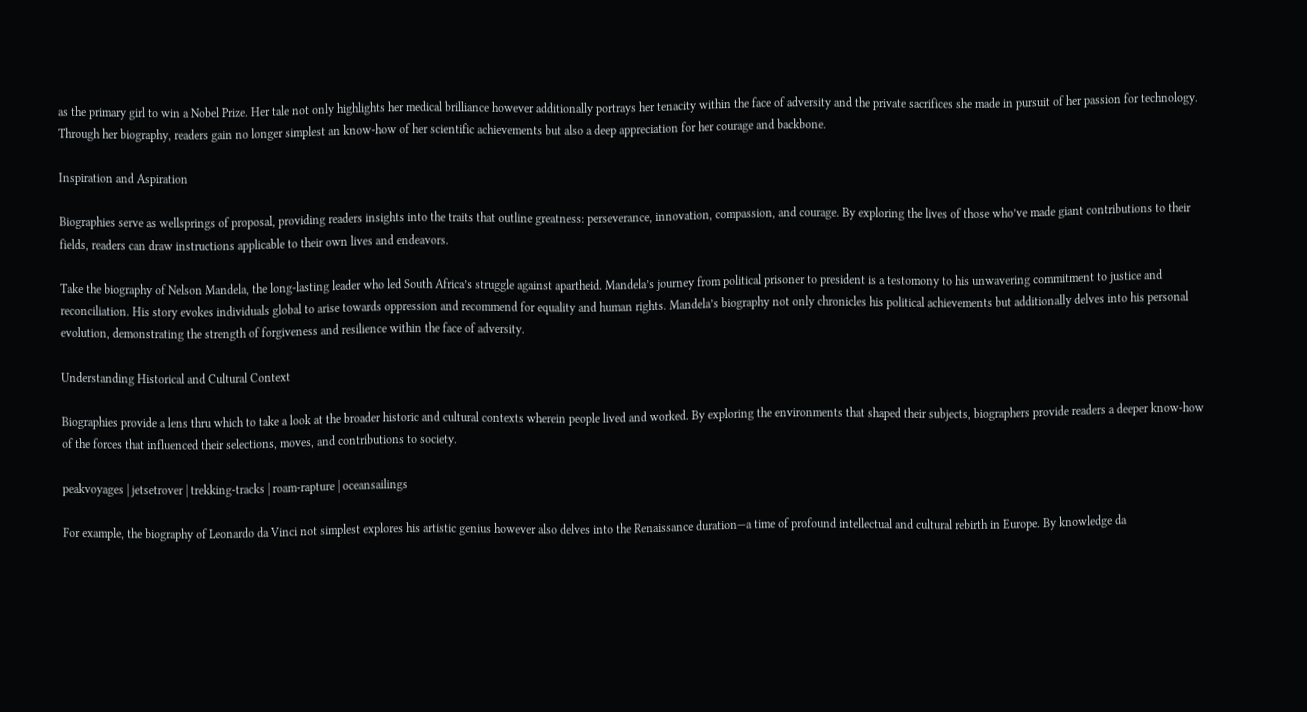as the primary girl to win a Nobel Prize. Her tale not only highlights her medical brilliance however additionally portrays her tenacity within the face of adversity and the private sacrifices she made in pursuit of her passion for technology. Through her biography, readers gain no longer simplest an know-how of her scientific achievements but also a deep appreciation for her courage and backbone.

Inspiration and Aspiration

Biographies serve as wellsprings of proposal, providing readers insights into the traits that outline greatness: perseverance, innovation, compassion, and courage. By exploring the lives of those who’ve made giant contributions to their fields, readers can draw instructions applicable to their own lives and endeavors.

Take the biography of Nelson Mandela, the long-lasting leader who led South Africa’s struggle against apartheid. Mandela’s journey from political prisoner to president is a testomony to his unwavering commitment to justice and reconciliation. His story evokes individuals global to arise towards oppression and recommend for equality and human rights. Mandela’s biography not only chronicles his political achievements but additionally delves into his personal evolution, demonstrating the strength of forgiveness and resilience within the face of adversity.

Understanding Historical and Cultural Context

Biographies provide a lens thru which to take a look at the broader historic and cultural contexts wherein people lived and worked. By exploring the environments that shaped their subjects, biographers provide readers a deeper know-how of the forces that influenced their selections, moves, and contributions to society.

peakvoyages | jetsetrover | trekking-tracks | roam-rapture | oceansailings

For example, the biography of Leonardo da Vinci not simplest explores his artistic genius however also delves into the Renaissance duration—a time of profound intellectual and cultural rebirth in Europe. By knowledge da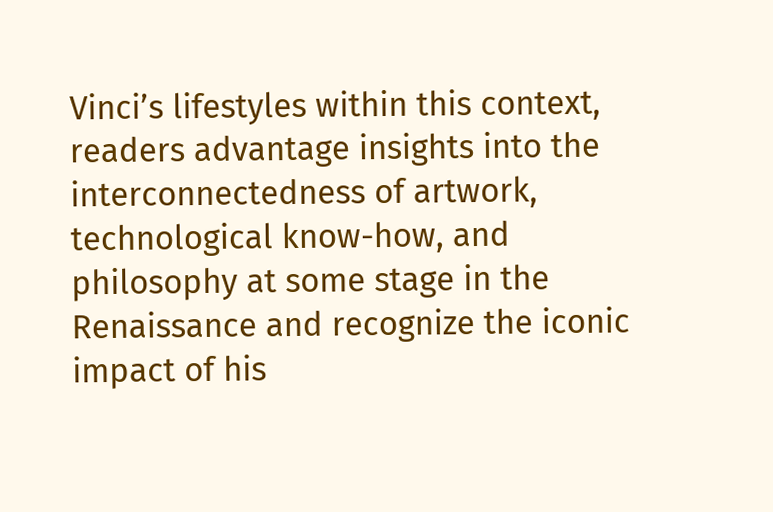Vinci’s lifestyles within this context, readers advantage insights into the interconnectedness of artwork, technological know-how, and philosophy at some stage in the Renaissance and recognize the iconic impact of his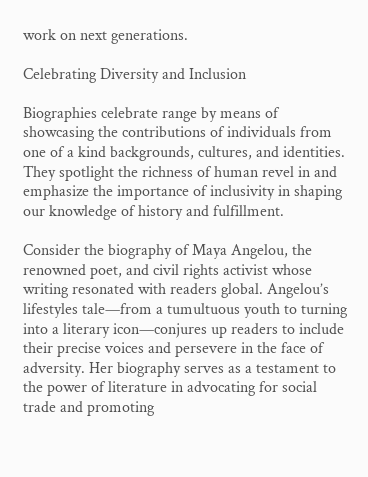work on next generations.

Celebrating Diversity and Inclusion

Biographies celebrate range by means of showcasing the contributions of individuals from one of a kind backgrounds, cultures, and identities. They spotlight the richness of human revel in and emphasize the importance of inclusivity in shaping our knowledge of history and fulfillment.

Consider the biography of Maya Angelou, the renowned poet, and civil rights activist whose writing resonated with readers global. Angelou’s lifestyles tale—from a tumultuous youth to turning into a literary icon—conjures up readers to include their precise voices and persevere in the face of adversity. Her biography serves as a testament to the power of literature in advocating for social trade and promoting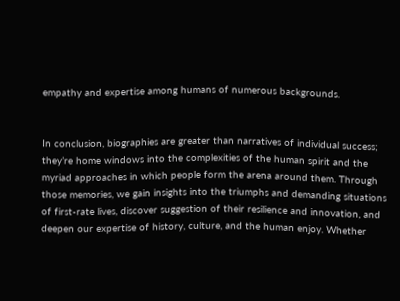empathy and expertise among humans of numerous backgrounds.


In conclusion, biographies are greater than narratives of individual success; they’re home windows into the complexities of the human spirit and the myriad approaches in which people form the arena around them. Through those memories, we gain insights into the triumphs and demanding situations of first-rate lives, discover suggestion of their resilience and innovation, and deepen our expertise of history, culture, and the human enjoy. Whether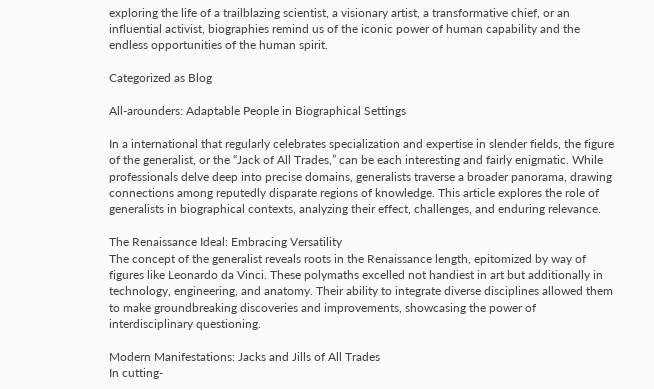exploring the life of a trailblazing scientist, a visionary artist, a transformative chief, or an influential activist, biographies remind us of the iconic power of human capability and the endless opportunities of the human spirit.

Categorized as Blog

All-arounders: Adaptable People in Biographical Settings

In a international that regularly celebrates specialization and expertise in slender fields, the figure of the generalist, or the “Jack of All Trades,” can be each interesting and fairly enigmatic. While professionals delve deep into precise domains, generalists traverse a broader panorama, drawing connections among reputedly disparate regions of knowledge. This article explores the role of generalists in biographical contexts, analyzing their effect, challenges, and enduring relevance.

The Renaissance Ideal: Embracing Versatility
The concept of the generalist reveals roots in the Renaissance length, epitomized by way of figures like Leonardo da Vinci. These polymaths excelled not handiest in art but additionally in technology, engineering, and anatomy. Their ability to integrate diverse disciplines allowed them to make groundbreaking discoveries and improvements, showcasing the power of interdisciplinary questioning.

Modern Manifestations: Jacks and Jills of All Trades
In cutting-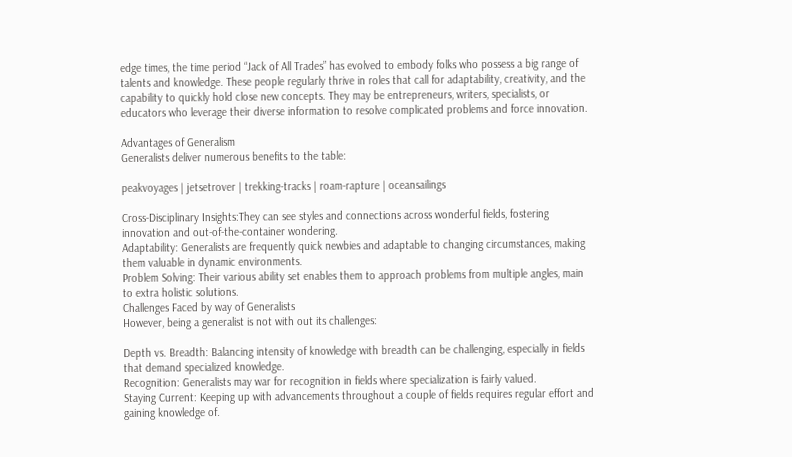edge times, the time period “Jack of All Trades” has evolved to embody folks who possess a big range of talents and knowledge. These people regularly thrive in roles that call for adaptability, creativity, and the capability to quickly hold close new concepts. They may be entrepreneurs, writers, specialists, or educators who leverage their diverse information to resolve complicated problems and force innovation.

Advantages of Generalism
Generalists deliver numerous benefits to the table:

peakvoyages | jetsetrover | trekking-tracks | roam-rapture | oceansailings

Cross-Disciplinary Insights:They can see styles and connections across wonderful fields, fostering innovation and out-of-the-container wondering.
Adaptability: Generalists are frequently quick newbies and adaptable to changing circumstances, making them valuable in dynamic environments.
Problem Solving: Their various ability set enables them to approach problems from multiple angles, main to extra holistic solutions.
Challenges Faced by way of Generalists
However, being a generalist is not with out its challenges:

Depth vs. Breadth: Balancing intensity of knowledge with breadth can be challenging, especially in fields that demand specialized knowledge.
Recognition: Generalists may war for recognition in fields where specialization is fairly valued.
Staying Current: Keeping up with advancements throughout a couple of fields requires regular effort and gaining knowledge of.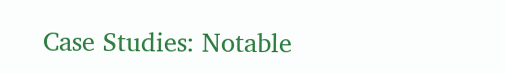Case Studies: Notable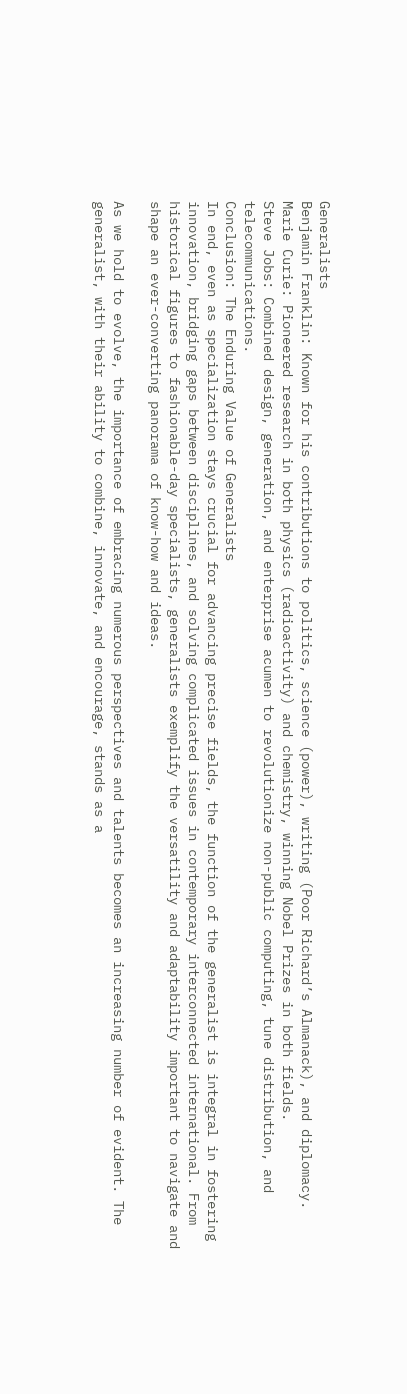Generalists
Benjamin Franklin: Known for his contributions to politics, science (power), writing (Poor Richard’s Almanack), and diplomacy.
Marie Curie: Pioneered research in both physics (radioactivity) and chemistry, winning Nobel Prizes in both fields.
Steve Jobs: Combined design, generation, and enterprise acumen to revolutionize non-public computing, tune distribution, and telecommunications.
Conclusion: The Enduring Value of Generalists
In end, even as specialization stays crucial for advancing precise fields, the function of the generalist is integral in fostering innovation, bridging gaps between disciplines, and solving complicated issues in contemporary interconnected international. From historical figures to fashionable-day specialists, generalists exemplify the versatility and adaptability important to navigate and shape an ever-converting panorama of know-how and ideas.

As we hold to evolve, the importance of embracing numerous perspectives and talents becomes an increasing number of evident. The generalist, with their ability to combine, innovate, and encourage, stands as a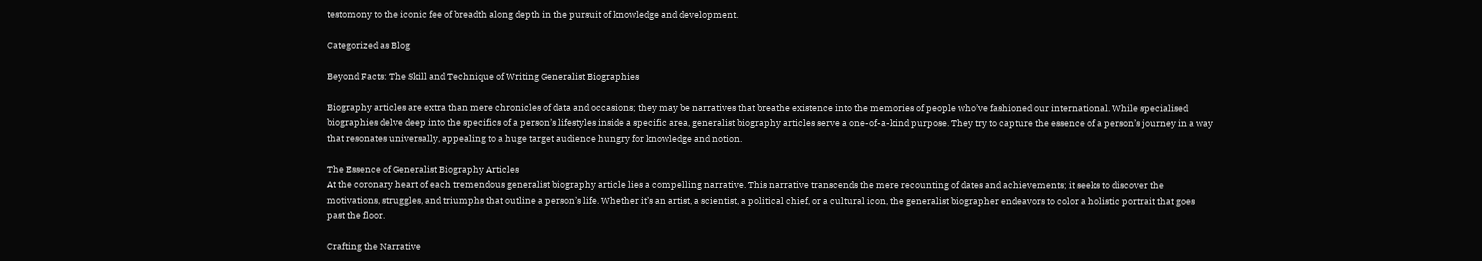testomony to the iconic fee of breadth along depth in the pursuit of knowledge and development.

Categorized as Blog

Beyond Facts: The Skill and Technique of Writing Generalist Biographies

Biography articles are extra than mere chronicles of data and occasions; they may be narratives that breathe existence into the memories of people who’ve fashioned our international. While specialised biographies delve deep into the specifics of a person’s lifestyles inside a specific area, generalist biography articles serve a one-of-a-kind purpose. They try to capture the essence of a person’s journey in a way that resonates universally, appealing to a huge target audience hungry for knowledge and notion.

The Essence of Generalist Biography Articles
At the coronary heart of each tremendous generalist biography article lies a compelling narrative. This narrative transcends the mere recounting of dates and achievements; it seeks to discover the motivations, struggles, and triumphs that outline a person’s life. Whether it’s an artist, a scientist, a political chief, or a cultural icon, the generalist biographer endeavors to color a holistic portrait that goes past the floor.

Crafting the Narrative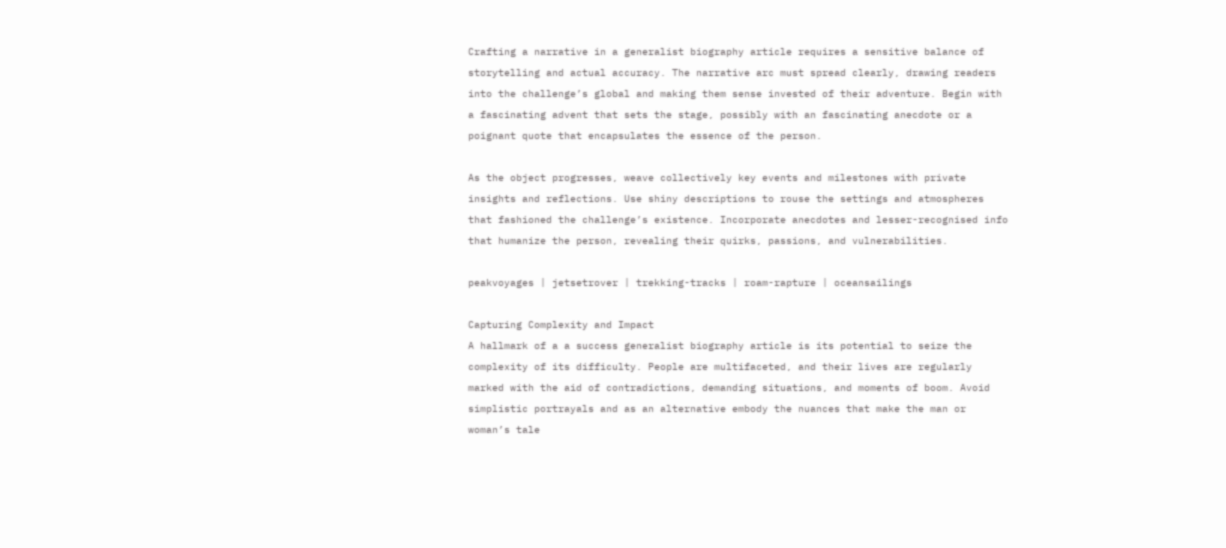Crafting a narrative in a generalist biography article requires a sensitive balance of storytelling and actual accuracy. The narrative arc must spread clearly, drawing readers into the challenge’s global and making them sense invested of their adventure. Begin with a fascinating advent that sets the stage, possibly with an fascinating anecdote or a poignant quote that encapsulates the essence of the person.

As the object progresses, weave collectively key events and milestones with private insights and reflections. Use shiny descriptions to rouse the settings and atmospheres that fashioned the challenge’s existence. Incorporate anecdotes and lesser-recognised info that humanize the person, revealing their quirks, passions, and vulnerabilities.

peakvoyages | jetsetrover | trekking-tracks | roam-rapture | oceansailings

Capturing Complexity and Impact
A hallmark of a a success generalist biography article is its potential to seize the complexity of its difficulty. People are multifaceted, and their lives are regularly marked with the aid of contradictions, demanding situations, and moments of boom. Avoid simplistic portrayals and as an alternative embody the nuances that make the man or woman’s tale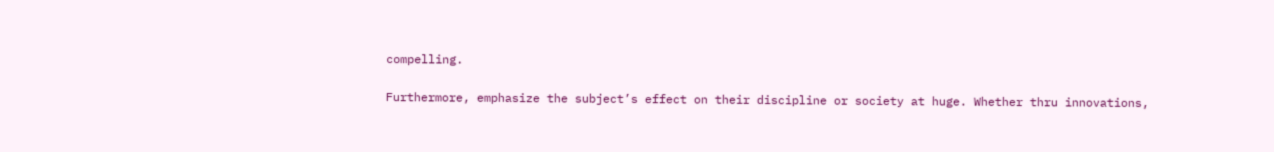compelling.

Furthermore, emphasize the subject’s effect on their discipline or society at huge. Whether thru innovations,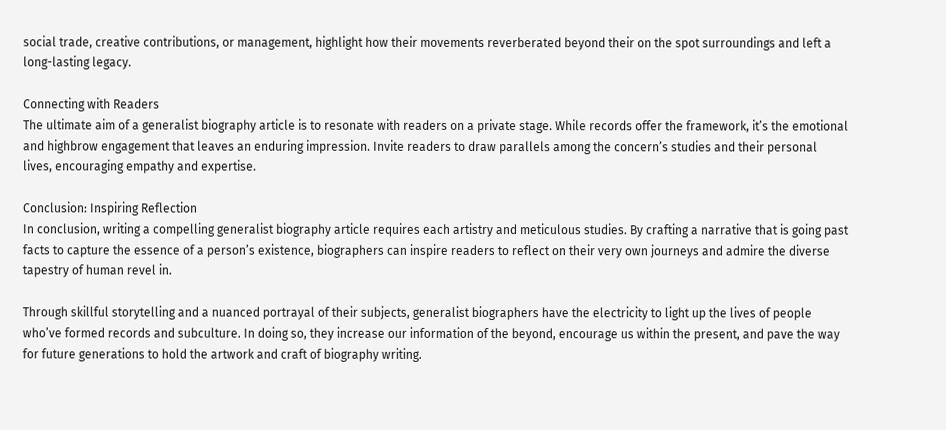social trade, creative contributions, or management, highlight how their movements reverberated beyond their on the spot surroundings and left a long-lasting legacy.

Connecting with Readers
The ultimate aim of a generalist biography article is to resonate with readers on a private stage. While records offer the framework, it’s the emotional and highbrow engagement that leaves an enduring impression. Invite readers to draw parallels among the concern’s studies and their personal lives, encouraging empathy and expertise.

Conclusion: Inspiring Reflection
In conclusion, writing a compelling generalist biography article requires each artistry and meticulous studies. By crafting a narrative that is going past facts to capture the essence of a person’s existence, biographers can inspire readers to reflect on their very own journeys and admire the diverse tapestry of human revel in.

Through skillful storytelling and a nuanced portrayal of their subjects, generalist biographers have the electricity to light up the lives of people who’ve formed records and subculture. In doing so, they increase our information of the beyond, encourage us within the present, and pave the way for future generations to hold the artwork and craft of biography writing.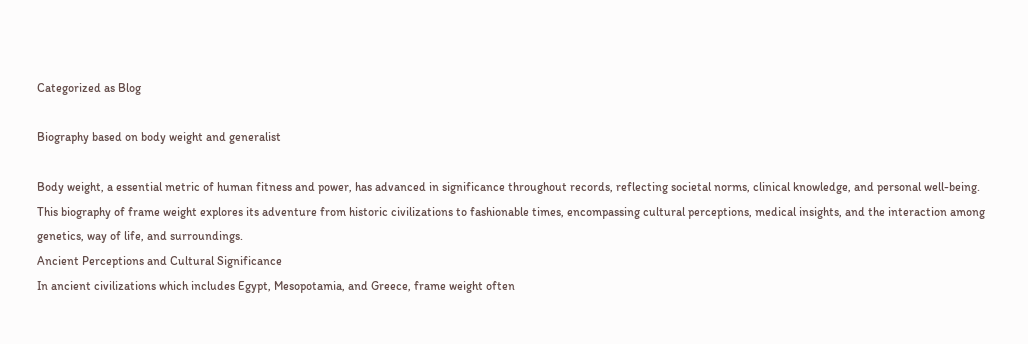Categorized as Blog

Biography based on body weight and generalist

Body weight, a essential metric of human fitness and power, has advanced in significance throughout records, reflecting societal norms, clinical knowledge, and personal well-being. This biography of frame weight explores its adventure from historic civilizations to fashionable times, encompassing cultural perceptions, medical insights, and the interaction among genetics, way of life, and surroundings.
Ancient Perceptions and Cultural Significance
In ancient civilizations which includes Egypt, Mesopotamia, and Greece, frame weight often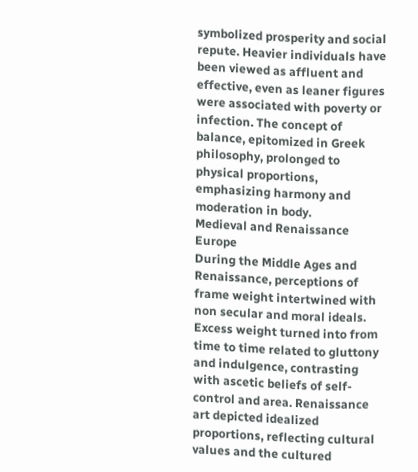symbolized prosperity and social repute. Heavier individuals have been viewed as affluent and effective, even as leaner figures were associated with poverty or infection. The concept of balance, epitomized in Greek philosophy, prolonged to physical proportions, emphasizing harmony and moderation in body.
Medieval and Renaissance Europe
During the Middle Ages and Renaissance, perceptions of frame weight intertwined with non secular and moral ideals. Excess weight turned into from time to time related to gluttony and indulgence, contrasting with ascetic beliefs of self-control and area. Renaissance art depicted idealized proportions, reflecting cultural values and the cultured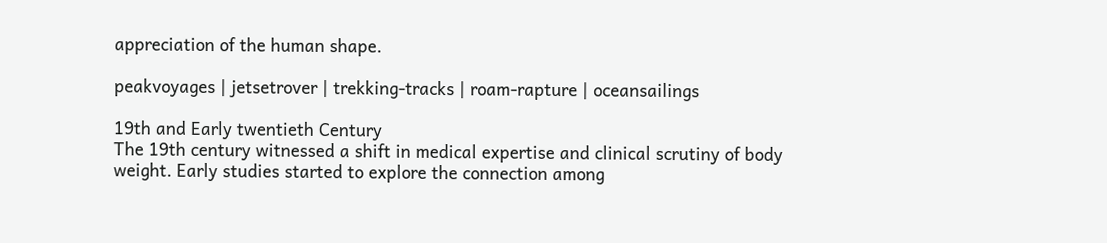appreciation of the human shape.

peakvoyages | jetsetrover | trekking-tracks | roam-rapture | oceansailings

19th and Early twentieth Century
The 19th century witnessed a shift in medical expertise and clinical scrutiny of body weight. Early studies started to explore the connection among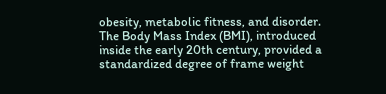obesity, metabolic fitness, and disorder. The Body Mass Index (BMI), introduced inside the early 20th century, provided a standardized degree of frame weight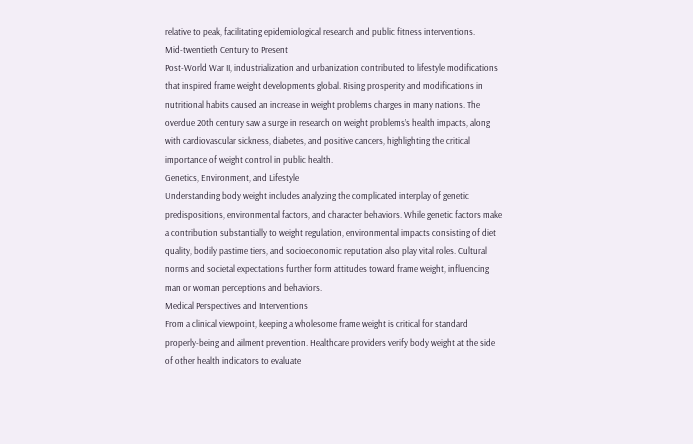relative to peak, facilitating epidemiological research and public fitness interventions.
Mid-twentieth Century to Present
Post-World War II, industrialization and urbanization contributed to lifestyle modifications that inspired frame weight developments global. Rising prosperity and modifications in nutritional habits caused an increase in weight problems charges in many nations. The overdue 20th century saw a surge in research on weight problems’s health impacts, along with cardiovascular sickness, diabetes, and positive cancers, highlighting the critical importance of weight control in public health.
Genetics, Environment, and Lifestyle
Understanding body weight includes analyzing the complicated interplay of genetic predispositions, environmental factors, and character behaviors. While genetic factors make a contribution substantially to weight regulation, environmental impacts consisting of diet quality, bodily pastime tiers, and socioeconomic reputation also play vital roles. Cultural norms and societal expectations further form attitudes toward frame weight, influencing man or woman perceptions and behaviors.
Medical Perspectives and Interventions
From a clinical viewpoint, keeping a wholesome frame weight is critical for standard properly-being and ailment prevention. Healthcare providers verify body weight at the side of other health indicators to evaluate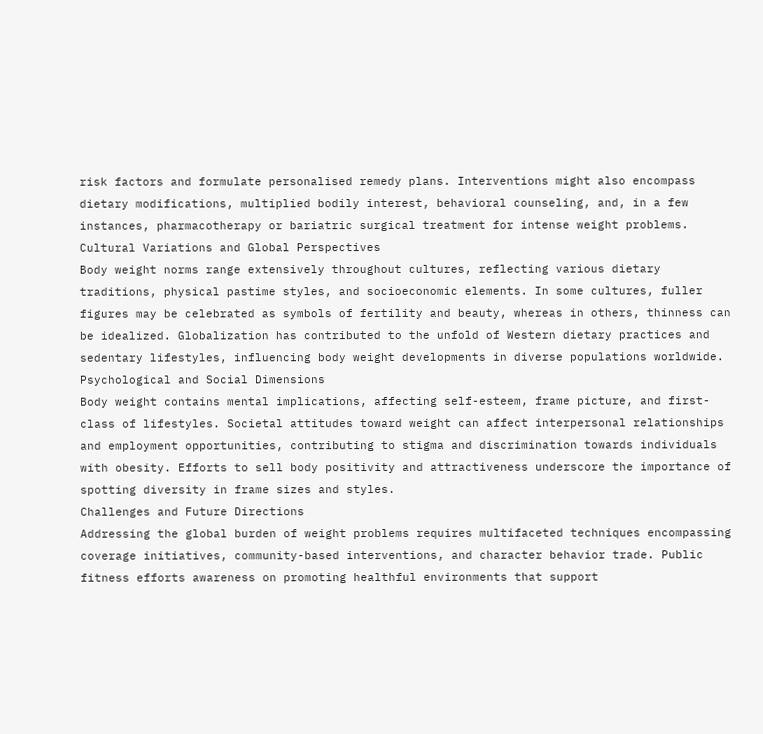risk factors and formulate personalised remedy plans. Interventions might also encompass dietary modifications, multiplied bodily interest, behavioral counseling, and, in a few instances, pharmacotherapy or bariatric surgical treatment for intense weight problems.
Cultural Variations and Global Perspectives
Body weight norms range extensively throughout cultures, reflecting various dietary traditions, physical pastime styles, and socioeconomic elements. In some cultures, fuller figures may be celebrated as symbols of fertility and beauty, whereas in others, thinness can be idealized. Globalization has contributed to the unfold of Western dietary practices and sedentary lifestyles, influencing body weight developments in diverse populations worldwide.
Psychological and Social Dimensions
Body weight contains mental implications, affecting self-esteem, frame picture, and first-class of lifestyles. Societal attitudes toward weight can affect interpersonal relationships and employment opportunities, contributing to stigma and discrimination towards individuals with obesity. Efforts to sell body positivity and attractiveness underscore the importance of spotting diversity in frame sizes and styles.
Challenges and Future Directions
Addressing the global burden of weight problems requires multifaceted techniques encompassing coverage initiatives, community-based interventions, and character behavior trade. Public fitness efforts awareness on promoting healthful environments that support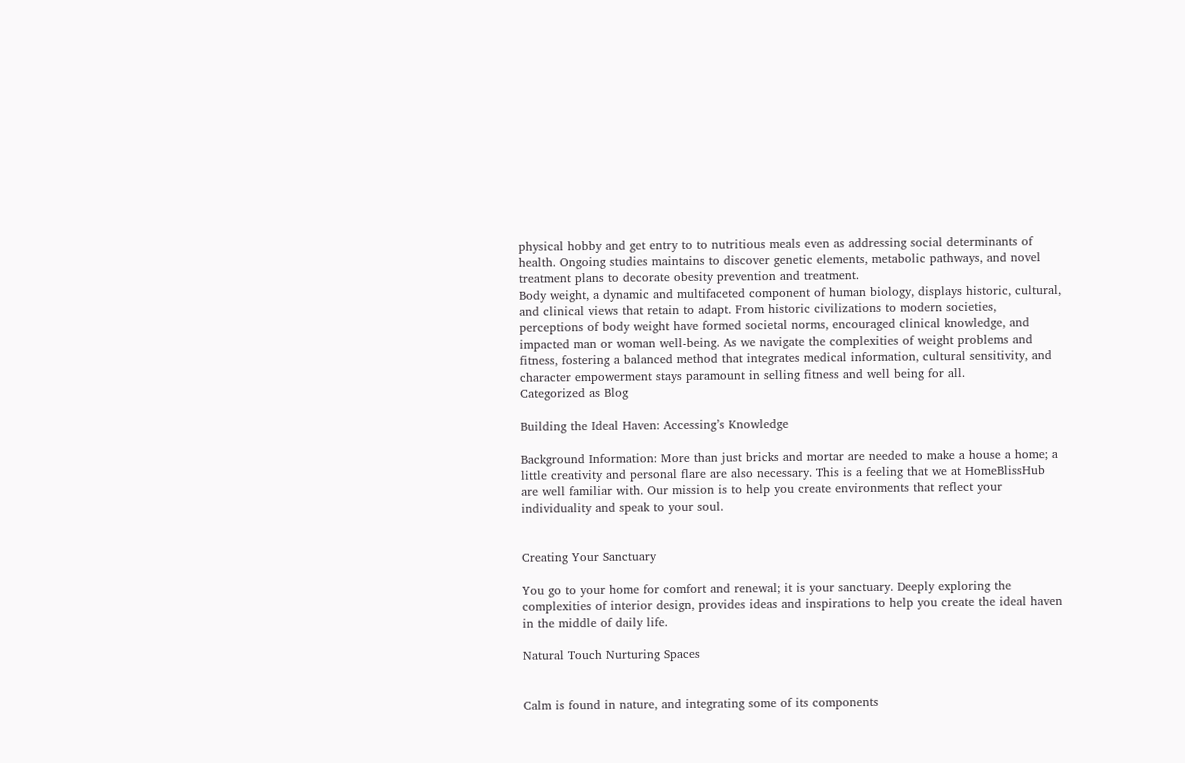physical hobby and get entry to to nutritious meals even as addressing social determinants of health. Ongoing studies maintains to discover genetic elements, metabolic pathways, and novel treatment plans to decorate obesity prevention and treatment.
Body weight, a dynamic and multifaceted component of human biology, displays historic, cultural, and clinical views that retain to adapt. From historic civilizations to modern societies, perceptions of body weight have formed societal norms, encouraged clinical knowledge, and impacted man or woman well-being. As we navigate the complexities of weight problems and fitness, fostering a balanced method that integrates medical information, cultural sensitivity, and character empowerment stays paramount in selling fitness and well being for all.
Categorized as Blog

Building the Ideal Haven: Accessing’s Knowledge

Background Information: More than just bricks and mortar are needed to make a house a home; a little creativity and personal flare are also necessary. This is a feeling that we at HomeBlissHub are well familiar with. Our mission is to help you create environments that reflect your individuality and speak to your soul.


Creating Your Sanctuary

You go to your home for comfort and renewal; it is your sanctuary. Deeply exploring the complexities of interior design, provides ideas and inspirations to help you create the ideal haven in the middle of daily life.

Natural Touch Nurturing Spaces


Calm is found in nature, and integrating some of its components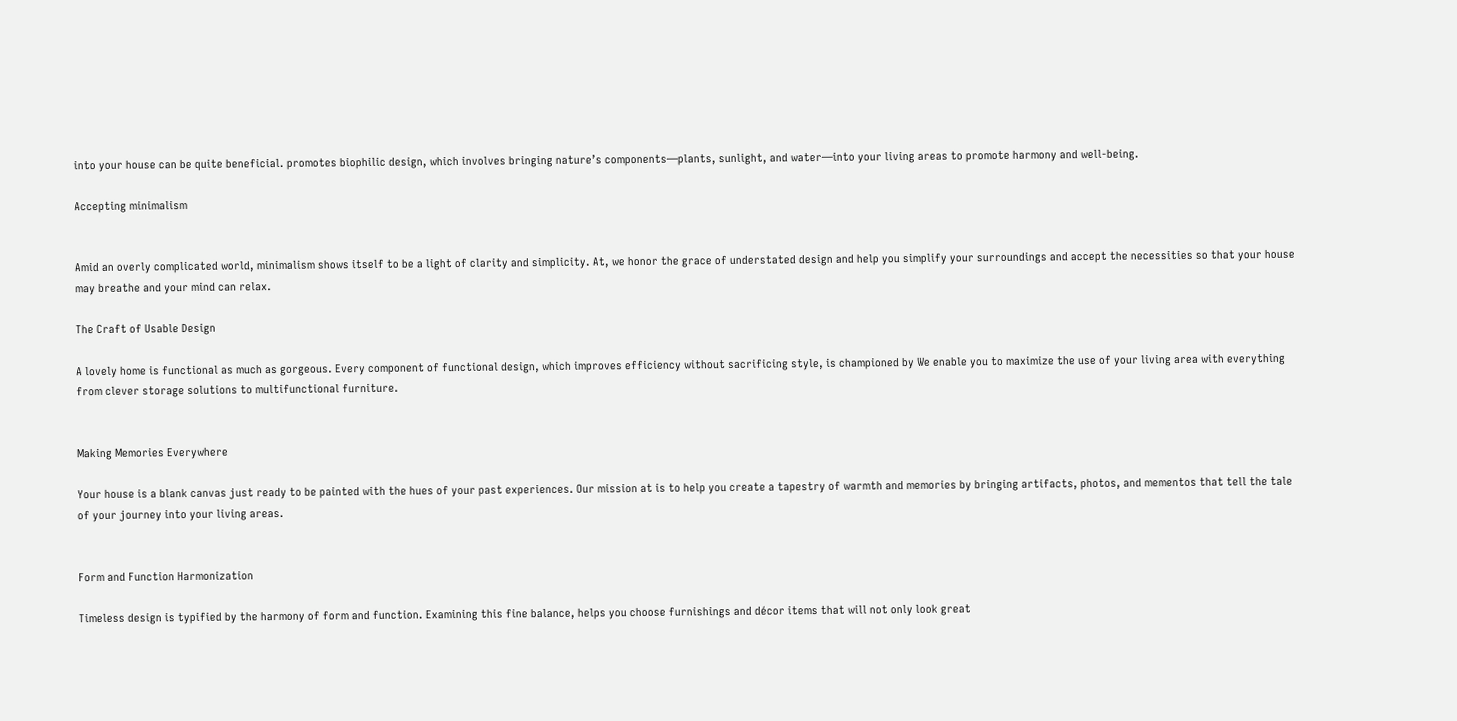into your house can be quite beneficial. promotes biophilic design, which involves bringing nature’s components—plants, sunlight, and water—into your living areas to promote harmony and well-being.

Accepting minimalism


Amid an overly complicated world, minimalism shows itself to be a light of clarity and simplicity. At, we honor the grace of understated design and help you simplify your surroundings and accept the necessities so that your house may breathe and your mind can relax.

The Craft of Usable Design

A lovely home is functional as much as gorgeous. Every component of functional design, which improves efficiency without sacrificing style, is championed by We enable you to maximize the use of your living area with everything from clever storage solutions to multifunctional furniture.


Making Memories Everywhere

Your house is a blank canvas just ready to be painted with the hues of your past experiences. Our mission at is to help you create a tapestry of warmth and memories by bringing artifacts, photos, and mementos that tell the tale of your journey into your living areas.


Form and Function Harmonization

Timeless design is typified by the harmony of form and function. Examining this fine balance, helps you choose furnishings and décor items that will not only look great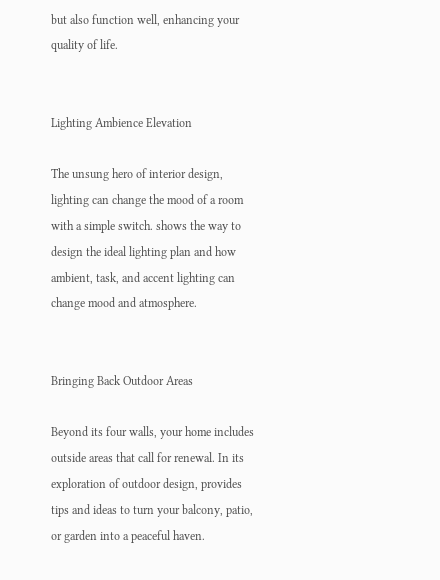but also function well, enhancing your quality of life.


Lighting Ambience Elevation

The unsung hero of interior design, lighting can change the mood of a room with a simple switch. shows the way to design the ideal lighting plan and how ambient, task, and accent lighting can change mood and atmosphere.


Bringing Back Outdoor Areas

Beyond its four walls, your home includes outside areas that call for renewal. In its exploration of outdoor design, provides tips and ideas to turn your balcony, patio, or garden into a peaceful haven.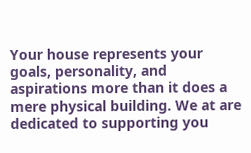Your house represents your goals, personality, and aspirations more than it does a mere physical building. We at are dedicated to supporting you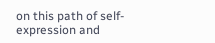on this path of self-expression and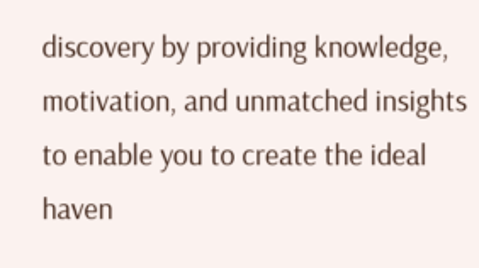discovery by providing knowledge, motivation, and unmatched insights to enable you to create the ideal haven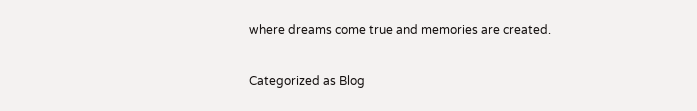where dreams come true and memories are created.

Categorized as Blog